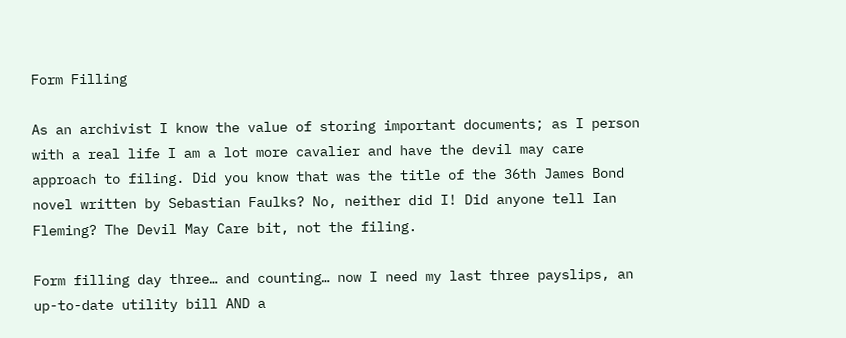Form Filling

As an archivist I know the value of storing important documents; as I person with a real life I am a lot more cavalier and have the devil may care approach to filing. Did you know that was the title of the 36th James Bond novel written by Sebastian Faulks? No, neither did I! Did anyone tell Ian Fleming? The Devil May Care bit, not the filing.

Form filling day three… and counting… now I need my last three payslips, an up-to-date utility bill AND a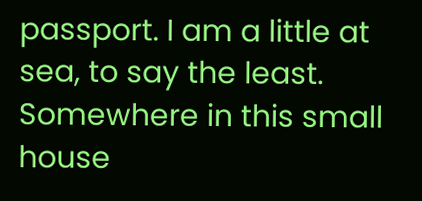passport. I am a little at sea, to say the least. Somewhere in this small house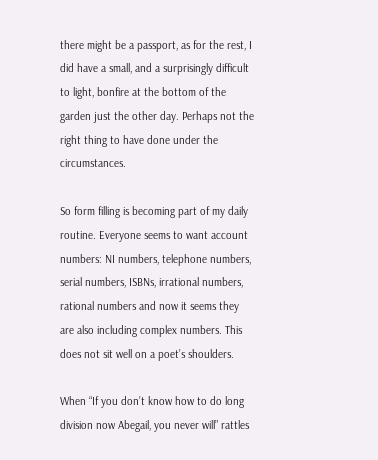there might be a passport, as for the rest, I did have a small, and a surprisingly difficult to light, bonfire at the bottom of the garden just the other day. Perhaps not the right thing to have done under the circumstances.

So form filling is becoming part of my daily routine. Everyone seems to want account numbers: NI numbers, telephone numbers, serial numbers, ISBNs, irrational numbers, rational numbers and now it seems they are also including complex numbers. This does not sit well on a poet’s shoulders.

When “If you don’t know how to do long division now Abegail, you never will” rattles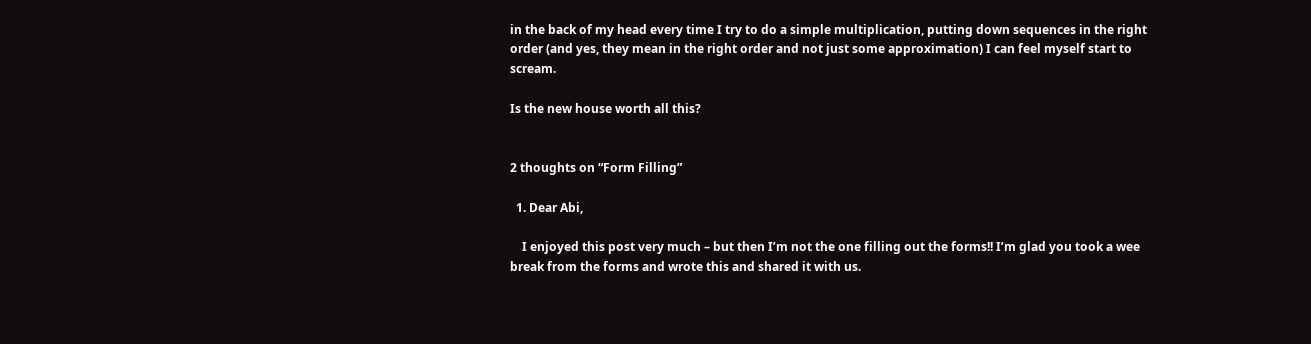in the back of my head every time I try to do a simple multiplication, putting down sequences in the right order (and yes, they mean in the right order and not just some approximation) I can feel myself start to scream.

Is the new house worth all this?


2 thoughts on “Form Filling”

  1. Dear Abi,

    I enjoyed this post very much – but then I’m not the one filling out the forms!! I’m glad you took a wee break from the forms and wrote this and shared it with us.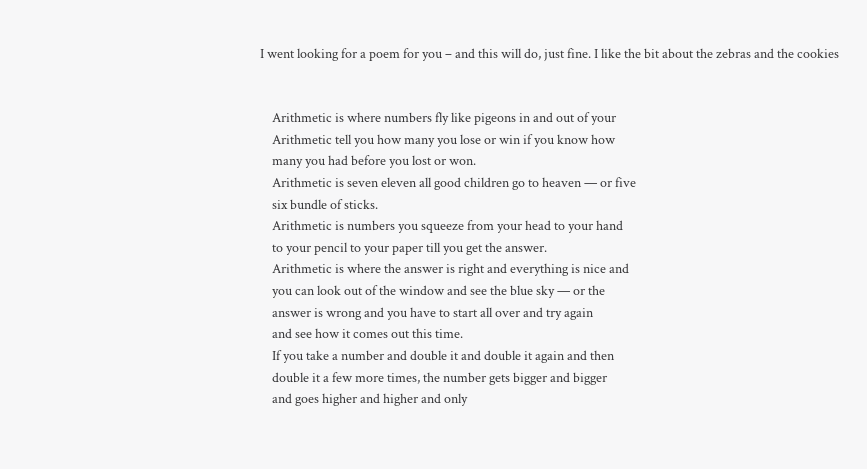I went looking for a poem for you – and this will do, just fine. I like the bit about the zebras and the cookies


    Arithmetic is where numbers fly like pigeons in and out of your
    Arithmetic tell you how many you lose or win if you know how
    many you had before you lost or won.
    Arithmetic is seven eleven all good children go to heaven — or five
    six bundle of sticks.
    Arithmetic is numbers you squeeze from your head to your hand
    to your pencil to your paper till you get the answer.
    Arithmetic is where the answer is right and everything is nice and
    you can look out of the window and see the blue sky — or the
    answer is wrong and you have to start all over and try again
    and see how it comes out this time.
    If you take a number and double it and double it again and then
    double it a few more times, the number gets bigger and bigger
    and goes higher and higher and only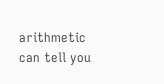arithmetic can tell you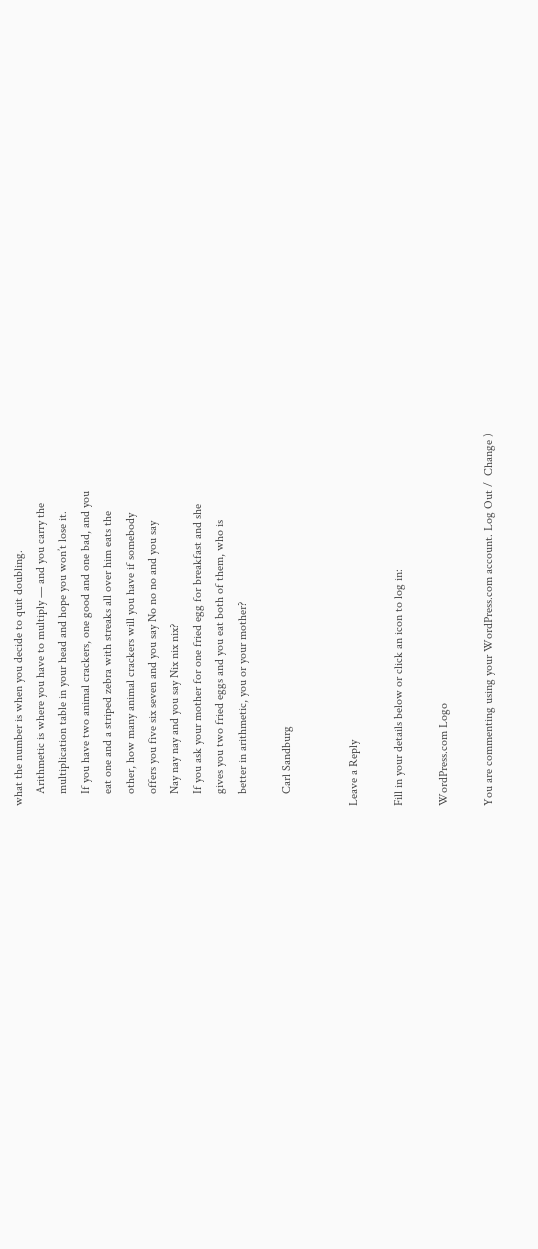what the number is when you decide to quit doubling.
    Arithmetic is where you have to multiply — and you carry the
    multiplication table in your head and hope you won’t lose it.
    If you have two animal crackers, one good and one bad, and you
    eat one and a striped zebra with streaks all over him eats the
    other, how many animal crackers will you have if somebody
    offers you five six seven and you say No no no and you say
    Nay nay nay and you say Nix nix nix?
    If you ask your mother for one fried egg for breakfast and she
    gives you two fried eggs and you eat both of them, who is
    better in arithmetic, you or your mother?

    Carl Sandburg


Leave a Reply

Fill in your details below or click an icon to log in:

WordPress.com Logo

You are commenting using your WordPress.com account. Log Out /  Change )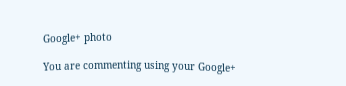Google+ photo

You are commenting using your Google+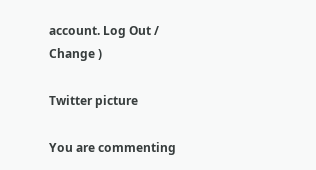account. Log Out /  Change )

Twitter picture

You are commenting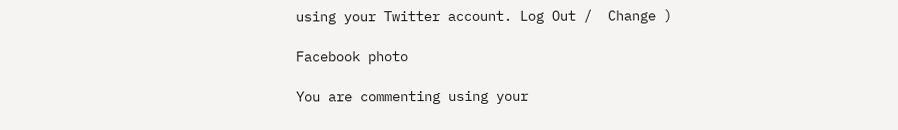using your Twitter account. Log Out /  Change )

Facebook photo

You are commenting using your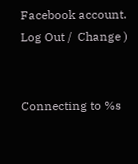Facebook account. Log Out /  Change )


Connecting to %s